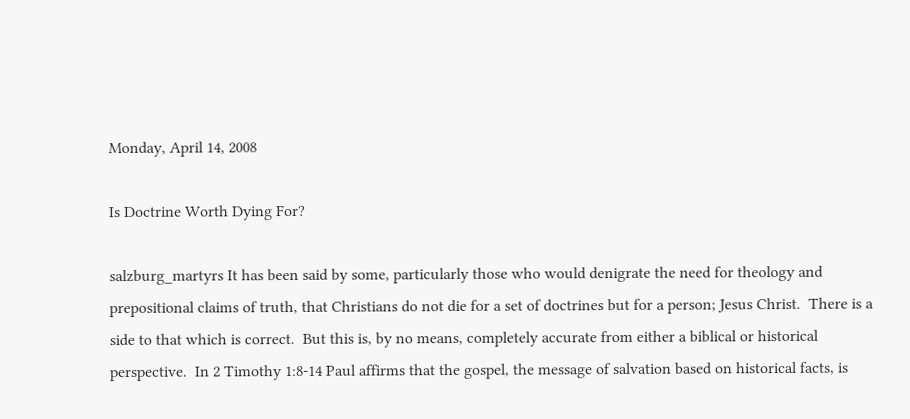Monday, April 14, 2008

Is Doctrine Worth Dying For?

salzburg_martyrs It has been said by some, particularly those who would denigrate the need for theology and prepositional claims of truth, that Christians do not die for a set of doctrines but for a person; Jesus Christ.  There is a side to that which is correct.  But this is, by no means, completely accurate from either a biblical or historical perspective.  In 2 Timothy 1:8-14 Paul affirms that the gospel, the message of salvation based on historical facts, is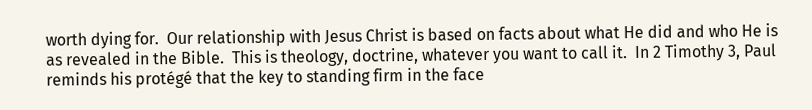worth dying for.  Our relationship with Jesus Christ is based on facts about what He did and who He is as revealed in the Bible.  This is theology, doctrine, whatever you want to call it.  In 2 Timothy 3, Paul reminds his protégé that the key to standing firm in the face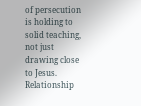of persecution is holding to solid teaching, not just drawing close to Jesus.  Relationship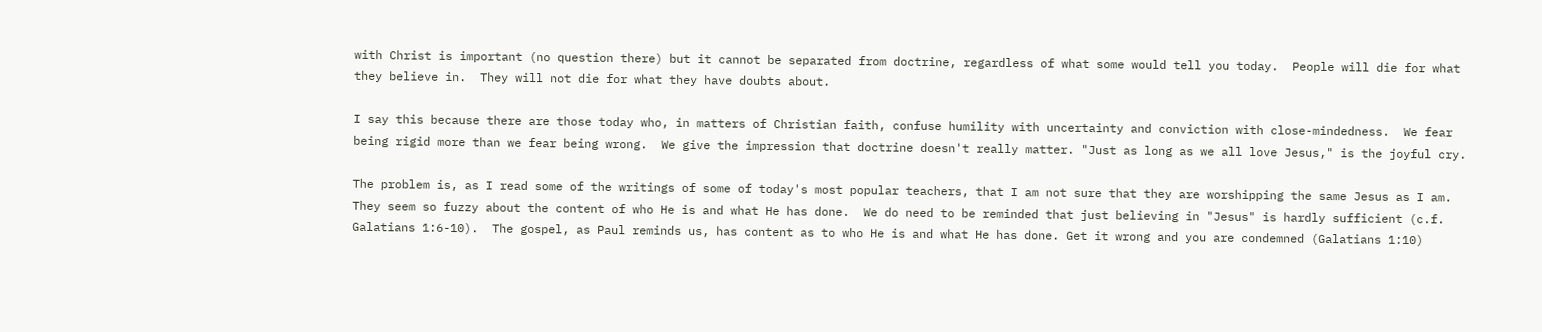with Christ is important (no question there) but it cannot be separated from doctrine, regardless of what some would tell you today.  People will die for what they believe in.  They will not die for what they have doubts about.

I say this because there are those today who, in matters of Christian faith, confuse humility with uncertainty and conviction with close-mindedness.  We fear being rigid more than we fear being wrong.  We give the impression that doctrine doesn't really matter. "Just as long as we all love Jesus," is the joyful cry.

The problem is, as I read some of the writings of some of today's most popular teachers, that I am not sure that they are worshipping the same Jesus as I am.  They seem so fuzzy about the content of who He is and what He has done.  We do need to be reminded that just believing in "Jesus" is hardly sufficient (c.f. Galatians 1:6-10).  The gospel, as Paul reminds us, has content as to who He is and what He has done. Get it wrong and you are condemned (Galatians 1:10)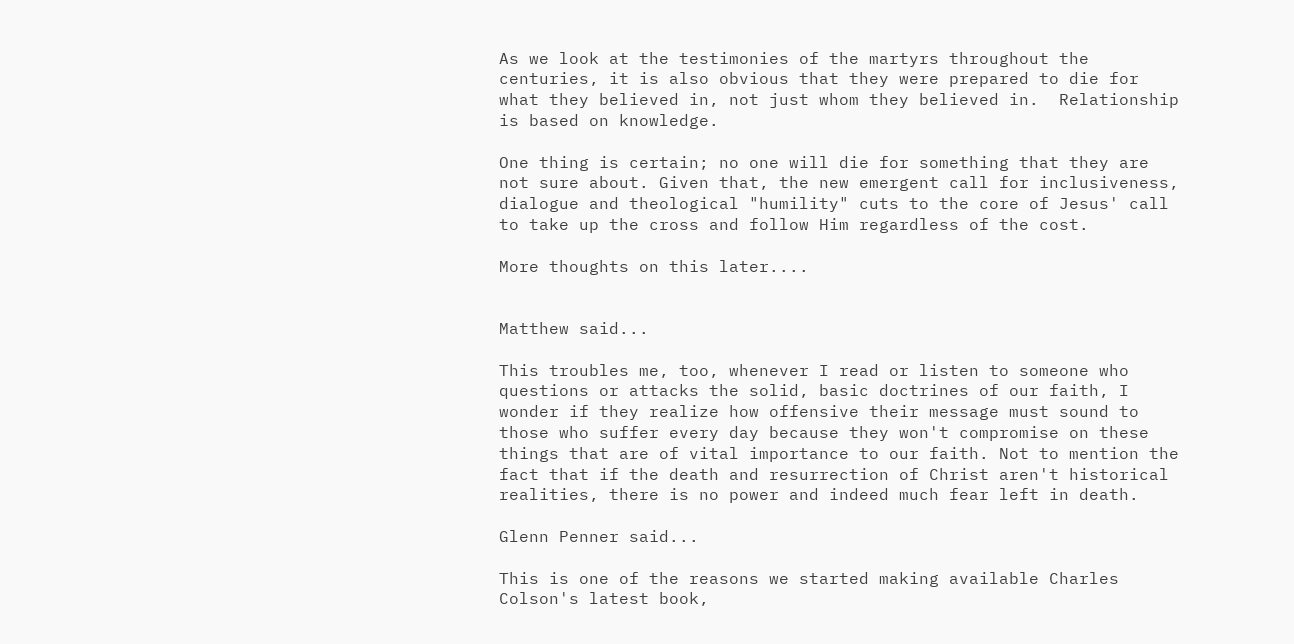As we look at the testimonies of the martyrs throughout the centuries, it is also obvious that they were prepared to die for what they believed in, not just whom they believed in.  Relationship is based on knowledge.

One thing is certain; no one will die for something that they are not sure about. Given that, the new emergent call for inclusiveness, dialogue and theological "humility" cuts to the core of Jesus' call to take up the cross and follow Him regardless of the cost.

More thoughts on this later....


Matthew said...

This troubles me, too, whenever I read or listen to someone who questions or attacks the solid, basic doctrines of our faith, I wonder if they realize how offensive their message must sound to those who suffer every day because they won't compromise on these things that are of vital importance to our faith. Not to mention the fact that if the death and resurrection of Christ aren't historical realities, there is no power and indeed much fear left in death.

Glenn Penner said...

This is one of the reasons we started making available Charles Colson's latest book,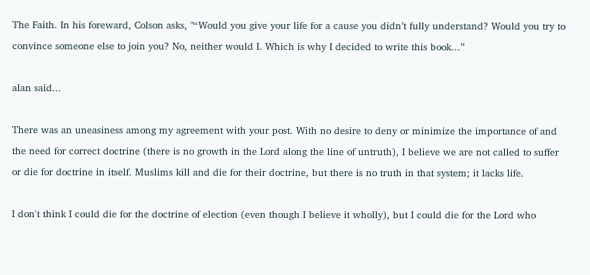The Faith. In his foreward, Colson asks, "“Would you give your life for a cause you didn’t fully understand? Would you try to convince someone else to join you? No, neither would I. Which is why I decided to write this book...”

alan said...

There was an uneasiness among my agreement with your post. With no desire to deny or minimize the importance of and the need for correct doctrine (there is no growth in the Lord along the line of untruth), I believe we are not called to suffer or die for doctrine in itself. Muslims kill and die for their doctrine, but there is no truth in that system; it lacks life.

I don't think I could die for the doctrine of election (even though I believe it wholly), but I could die for the Lord who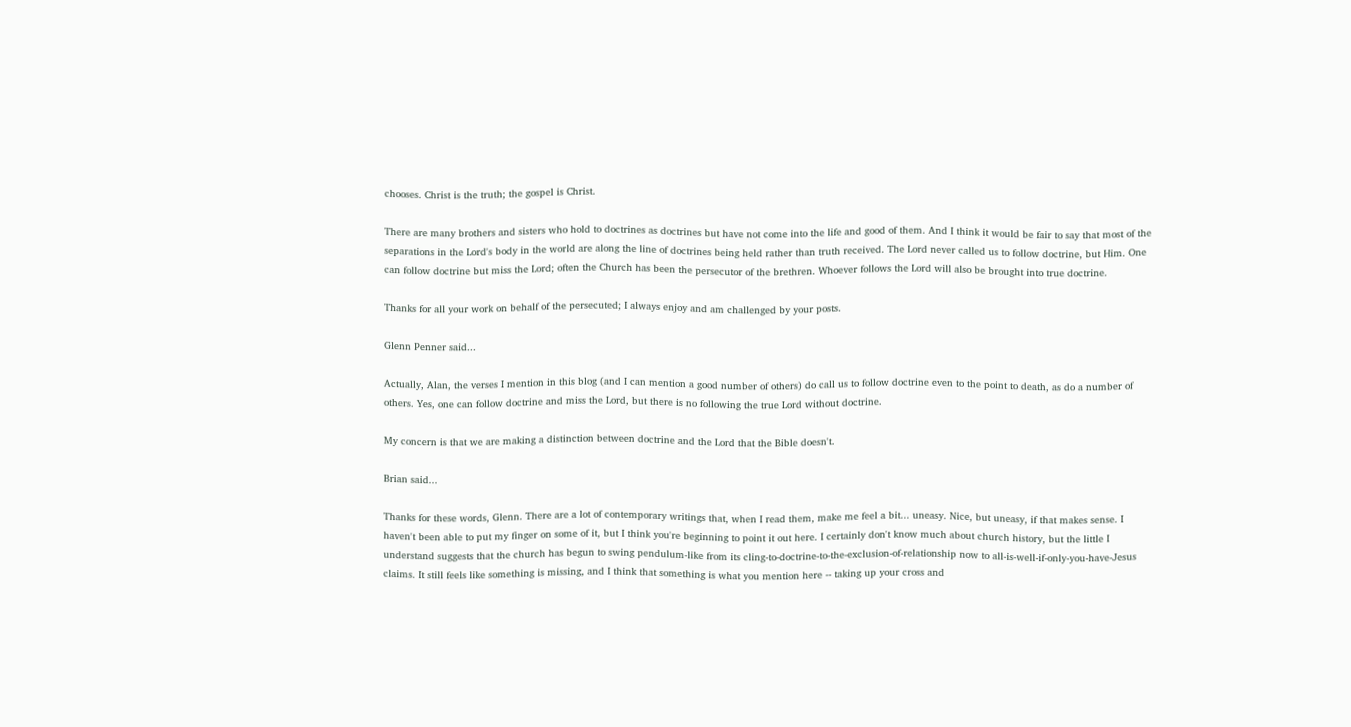chooses. Christ is the truth; the gospel is Christ.

There are many brothers and sisters who hold to doctrines as doctrines but have not come into the life and good of them. And I think it would be fair to say that most of the separations in the Lord's body in the world are along the line of doctrines being held rather than truth received. The Lord never called us to follow doctrine, but Him. One can follow doctrine but miss the Lord; often the Church has been the persecutor of the brethren. Whoever follows the Lord will also be brought into true doctrine.

Thanks for all your work on behalf of the persecuted; I always enjoy and am challenged by your posts.

Glenn Penner said...

Actually, Alan, the verses I mention in this blog (and I can mention a good number of others) do call us to follow doctrine even to the point to death, as do a number of others. Yes, one can follow doctrine and miss the Lord, but there is no following the true Lord without doctrine.

My concern is that we are making a distinction between doctrine and the Lord that the Bible doesn't.

Brian said...

Thanks for these words, Glenn. There are a lot of contemporary writings that, when I read them, make me feel a bit... uneasy. Nice, but uneasy, if that makes sense. I haven't been able to put my finger on some of it, but I think you're beginning to point it out here. I certainly don't know much about church history, but the little I understand suggests that the church has begun to swing pendulum-like from its cling-to-doctrine-to-the-exclusion-of-relationship now to all-is-well-if-only-you-have-Jesus claims. It still feels like something is missing, and I think that something is what you mention here -- taking up your cross and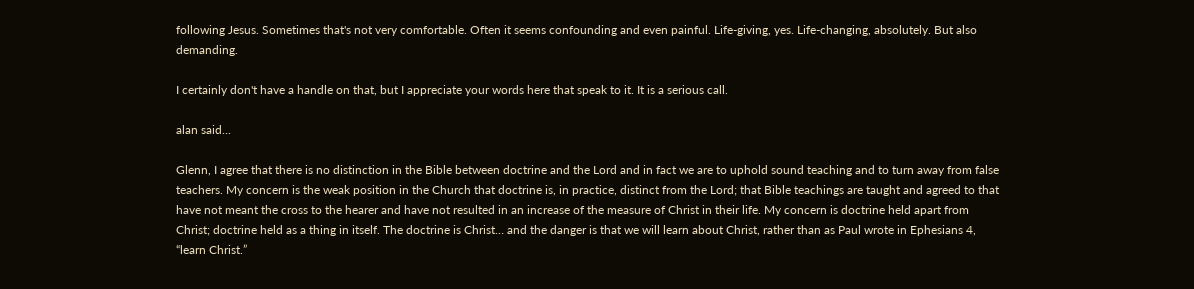following Jesus. Sometimes that's not very comfortable. Often it seems confounding and even painful. Life-giving, yes. Life-changing, absolutely. But also demanding.

I certainly don't have a handle on that, but I appreciate your words here that speak to it. It is a serious call.

alan said...

Glenn, I agree that there is no distinction in the Bible between doctrine and the Lord and in fact we are to uphold sound teaching and to turn away from false teachers. My concern is the weak position in the Church that doctrine is, in practice, distinct from the Lord; that Bible teachings are taught and agreed to that have not meant the cross to the hearer and have not resulted in an increase of the measure of Christ in their life. My concern is doctrine held apart from Christ; doctrine held as a thing in itself. The doctrine is Christ… and the danger is that we will learn about Christ, rather than as Paul wrote in Ephesians 4, “learn Christ.”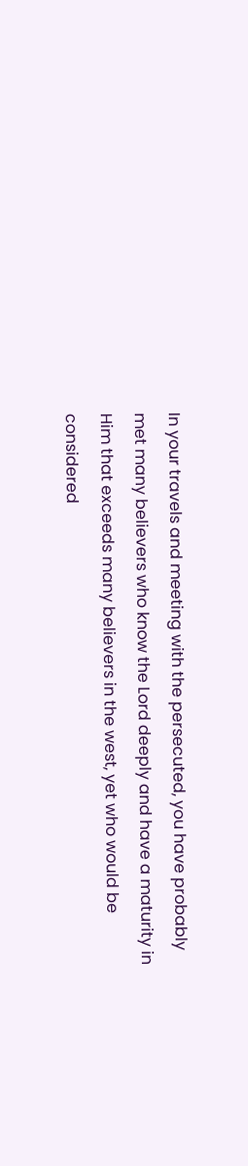In your travels and meeting with the persecuted, you have probably met many believers who know the Lord deeply and have a maturity in Him that exceeds many believers in the west, yet who would be considered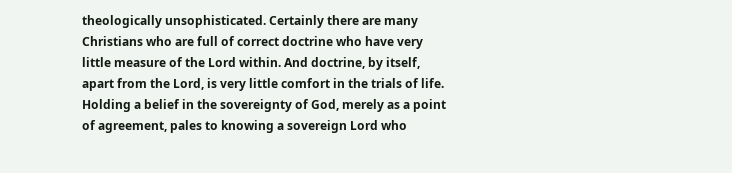theologically unsophisticated. Certainly there are many Christians who are full of correct doctrine who have very little measure of the Lord within. And doctrine, by itself, apart from the Lord, is very little comfort in the trials of life. Holding a belief in the sovereignty of God, merely as a point of agreement, pales to knowing a sovereign Lord who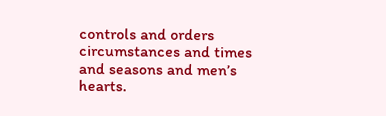controls and orders circumstances and times and seasons and men’s hearts.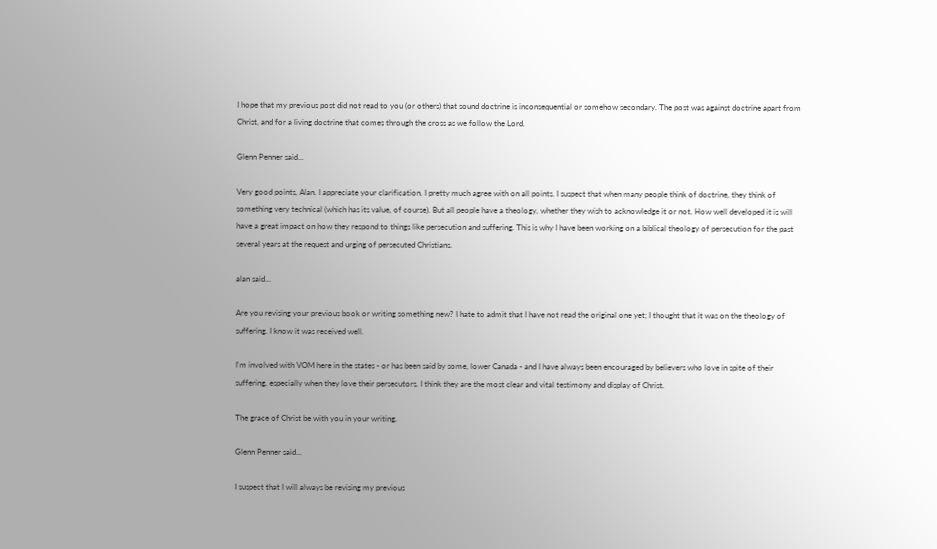I hope that my previous post did not read to you (or others) that sound doctrine is inconsequential or somehow secondary. The post was against doctrine apart from Christ, and for a living doctrine that comes through the cross as we follow the Lord.

Glenn Penner said...

Very good points, Alan. I appreciate your clarification. I pretty much agree with on all points. I suspect that when many people think of doctrine, they think of something very technical (which has its value, of course). But all people have a theology, whether they wish to acknowledge it or not. How well developed it is will have a great impact on how they respond to things like persecution and suffering. This is why I have been working on a biblical theology of persecution for the past several years at the request and urging of persecuted Christians.

alan said...

Are you revising your previous book or writing something new? I hate to admit that I have not read the original one yet; I thought that it was on the theology of suffering. I know it was received well.

I'm involved with VOM here in the states - or has been said by some, lower Canada - and I have always been encouraged by believers who love in spite of their suffering, especially when they love their persecutors. I think they are the most clear and vital testimony and display of Christ.

The grace of Christ be with you in your writing.

Glenn Penner said...

I suspect that I will always be revising my previous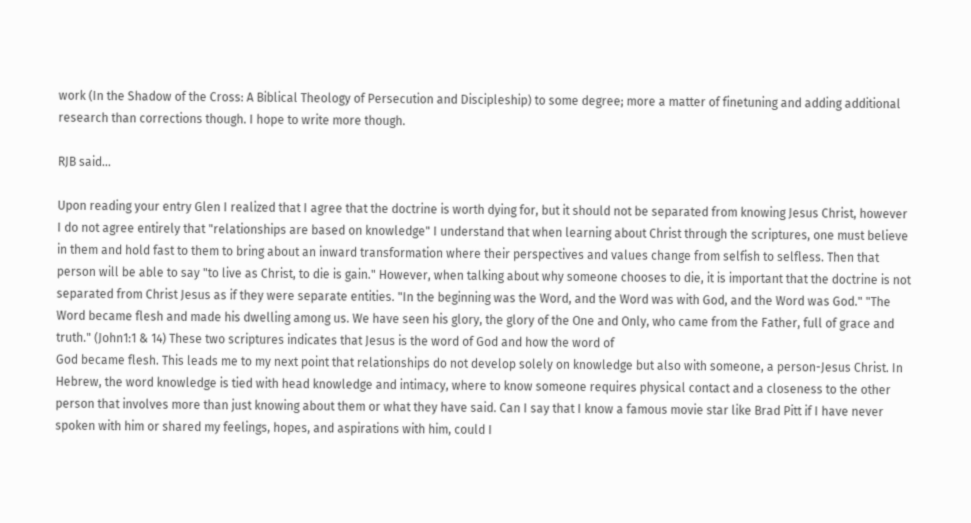work (In the Shadow of the Cross: A Biblical Theology of Persecution and Discipleship) to some degree; more a matter of finetuning and adding additional research than corrections though. I hope to write more though.

RJB said...

Upon reading your entry Glen I realized that I agree that the doctrine is worth dying for, but it should not be separated from knowing Jesus Christ, however I do not agree entirely that "relationships are based on knowledge" I understand that when learning about Christ through the scriptures, one must believe in them and hold fast to them to bring about an inward transformation where their perspectives and values change from selfish to selfless. Then that person will be able to say "to live as Christ, to die is gain." However, when talking about why someone chooses to die, it is important that the doctrine is not separated from Christ Jesus as if they were separate entities. "In the beginning was the Word, and the Word was with God, and the Word was God." "The Word became flesh and made his dwelling among us. We have seen his glory, the glory of the One and Only, who came from the Father, full of grace and truth." (John1:1 & 14) These two scriptures indicates that Jesus is the word of God and how the word of
God became flesh. This leads me to my next point that relationships do not develop solely on knowledge but also with someone, a person-Jesus Christ. In Hebrew, the word knowledge is tied with head knowledge and intimacy, where to know someone requires physical contact and a closeness to the other person that involves more than just knowing about them or what they have said. Can I say that I know a famous movie star like Brad Pitt if I have never spoken with him or shared my feelings, hopes, and aspirations with him, could I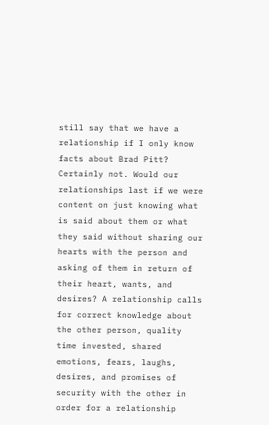still say that we have a relationship if I only know facts about Brad Pitt? Certainly not. Would our relationships last if we were content on just knowing what is said about them or what they said without sharing our hearts with the person and asking of them in return of their heart, wants, and desires? A relationship calls for correct knowledge about the other person, quality time invested, shared emotions, fears, laughs, desires, and promises of security with the other in order for a relationship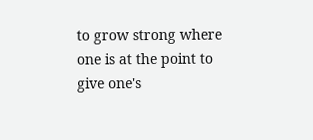to grow strong where one is at the point to give one's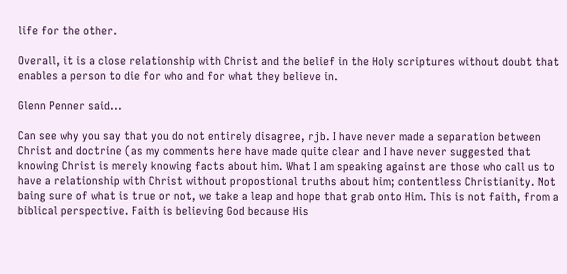life for the other.

Overall, it is a close relationship with Christ and the belief in the Holy scriptures without doubt that enables a person to die for who and for what they believe in.

Glenn Penner said...

Can see why you say that you do not entirely disagree, rjb. I have never made a separation between Christ and doctrine (as my comments here have made quite clear and I have never suggested that knowing Christ is merely knowing facts about him. What I am speaking against are those who call us to have a relationship with Christ without propostional truths about him; contentless Christianity. Not baing sure of what is true or not, we take a leap and hope that grab onto Him. This is not faith, from a biblical perspective. Faith is believing God because His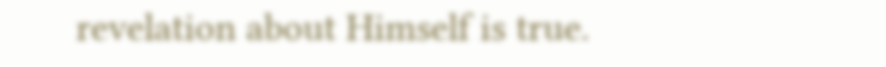revelation about Himself is true.